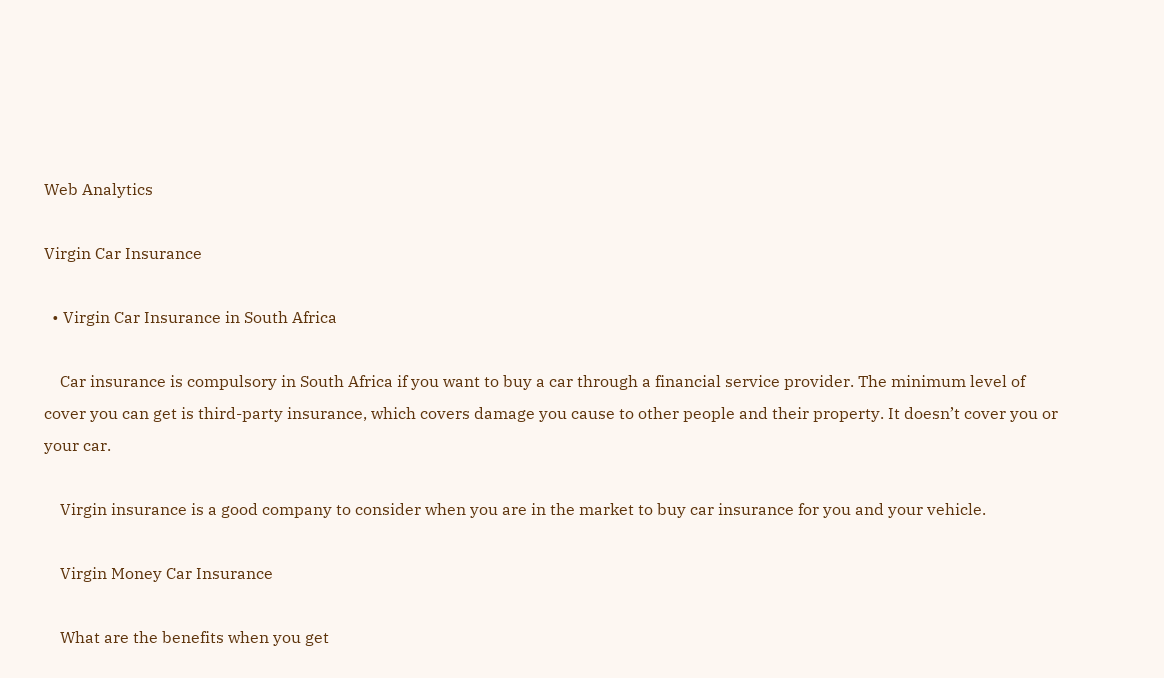Web Analytics

Virgin Car Insurance

  • Virgin Car Insurance in South Africa

    Car insurance is compulsory in South Africa if you want to buy a car through a financial service provider. The minimum level of cover you can get is third-party insurance, which covers damage you cause to other people and their property. It doesn’t cover you or your car.

    Virgin insurance is a good company to consider when you are in the market to buy car insurance for you and your vehicle.

    Virgin Money Car Insurance

    What are the benefits when you get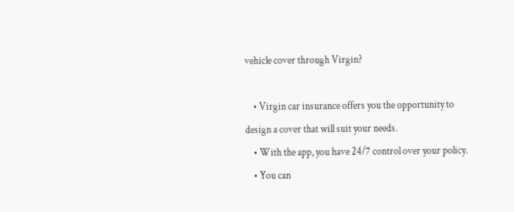vehicle cover through Virgin?

    • Virgin car insurance offers you the opportunity to design a cover that will suit your needs.
    • With the app, you have 24/7 control over your policy.
    • You can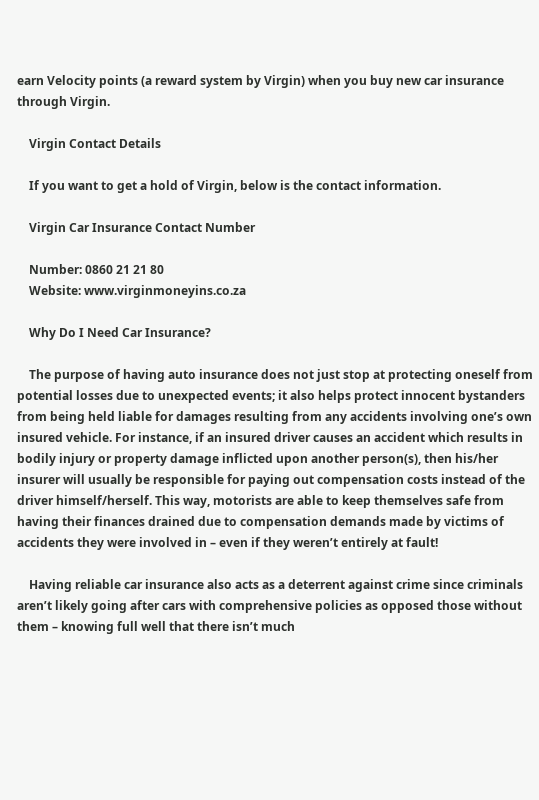earn Velocity points (a reward system by Virgin) when you buy new car insurance through Virgin.

    Virgin Contact Details

    If you want to get a hold of Virgin, below is the contact information.

    Virgin Car Insurance Contact Number

    Number: 0860 21 21 80
    Website: www.virginmoneyins.co.za

    Why Do I Need Car Insurance?

    The purpose of having auto insurance does not just stop at protecting oneself from potential losses due to unexpected events; it also helps protect innocent bystanders from being held liable for damages resulting from any accidents involving one’s own insured vehicle. For instance, if an insured driver causes an accident which results in bodily injury or property damage inflicted upon another person(s), then his/her insurer will usually be responsible for paying out compensation costs instead of the driver himself/herself. This way, motorists are able to keep themselves safe from having their finances drained due to compensation demands made by victims of accidents they were involved in – even if they weren’t entirely at fault!

    Having reliable car insurance also acts as a deterrent against crime since criminals aren’t likely going after cars with comprehensive policies as opposed those without them – knowing full well that there isn’t much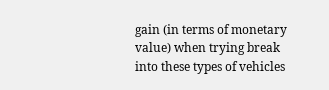gain (in terms of monetary value) when trying break into these types of vehicles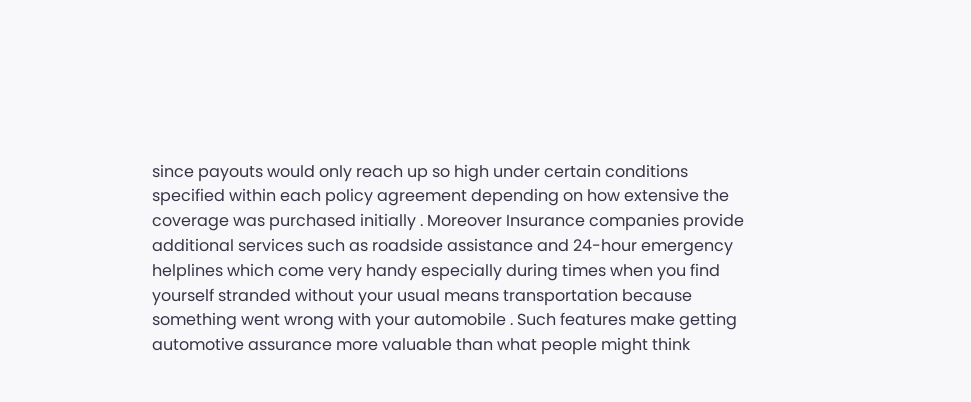since payouts would only reach up so high under certain conditions specified within each policy agreement depending on how extensive the coverage was purchased initially . Moreover Insurance companies provide additional services such as roadside assistance and 24-hour emergency helplines which come very handy especially during times when you find yourself stranded without your usual means transportation because something went wrong with your automobile . Such features make getting automotive assurance more valuable than what people might think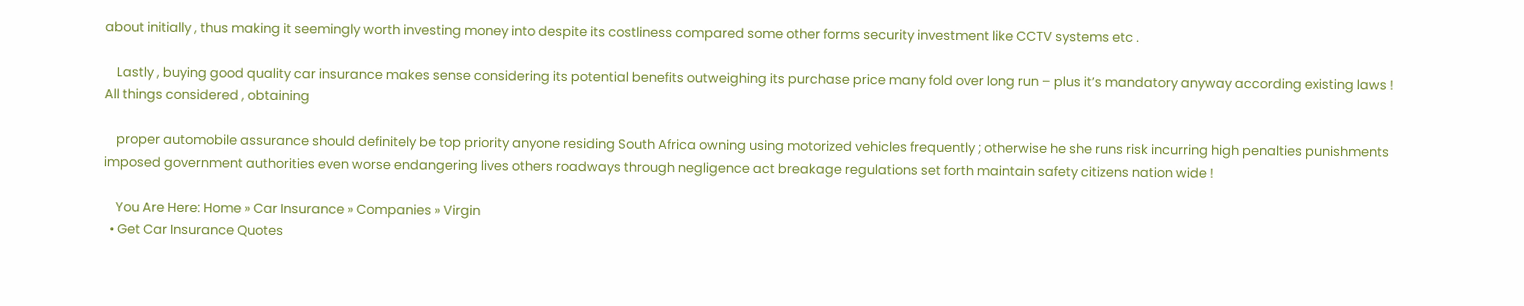about initially , thus making it seemingly worth investing money into despite its costliness compared some other forms security investment like CCTV systems etc .

    Lastly , buying good quality car insurance makes sense considering its potential benefits outweighing its purchase price many fold over long run – plus it’s mandatory anyway according existing laws ! All things considered , obtaining

    proper automobile assurance should definitely be top priority anyone residing South Africa owning using motorized vehicles frequently ; otherwise he she runs risk incurring high penalties punishments imposed government authorities even worse endangering lives others roadways through negligence act breakage regulations set forth maintain safety citizens nation wide !

    You Are Here: Home » Car Insurance » Companies » Virgin
  • Get Car Insurance Quotes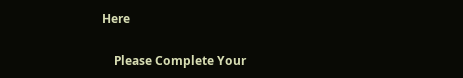Here

    Please Complete Your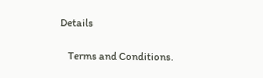Details

    Terms and Conditions.